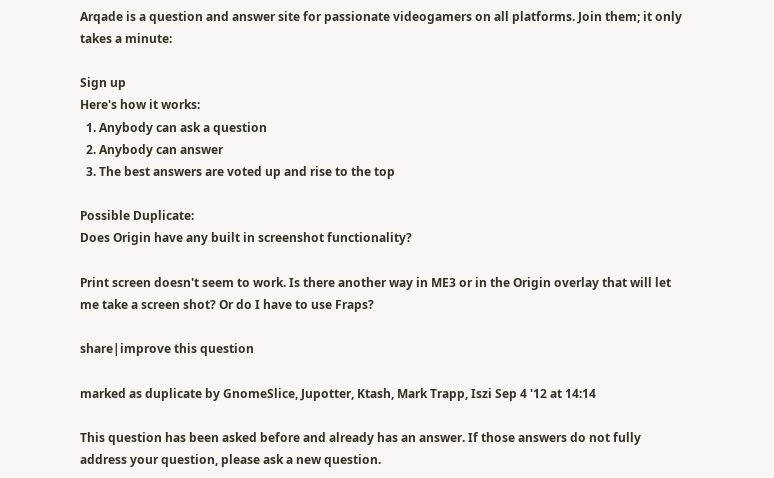Arqade is a question and answer site for passionate videogamers on all platforms. Join them; it only takes a minute:

Sign up
Here's how it works:
  1. Anybody can ask a question
  2. Anybody can answer
  3. The best answers are voted up and rise to the top

Possible Duplicate:
Does Origin have any built in screenshot functionality?

Print screen doesn't seem to work. Is there another way in ME3 or in the Origin overlay that will let me take a screen shot? Or do I have to use Fraps?

share|improve this question

marked as duplicate by GnomeSlice, Jupotter, Ktash, Mark Trapp, Iszi Sep 4 '12 at 14:14

This question has been asked before and already has an answer. If those answers do not fully address your question, please ask a new question.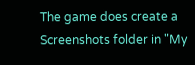The game does create a Screenshots folder in "My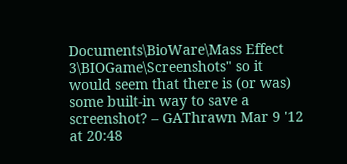Documents\BioWare\Mass Effect 3\BIOGame\Screenshots" so it would seem that there is (or was) some built-in way to save a screenshot? – GAThrawn Mar 9 '12 at 20:48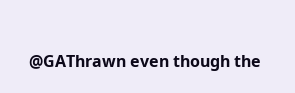@GAThrawn even though the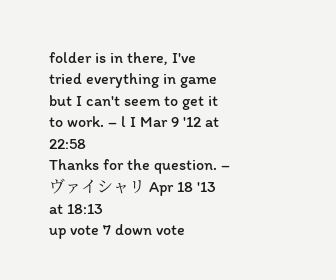folder is in there, I've tried everything in game but I can't seem to get it to work. – l I Mar 9 '12 at 22:58
Thanks for the question. – ヴァイシャリ Apr 18 '13 at 18:13
up vote 7 down vote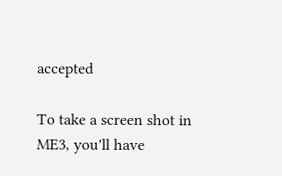accepted

To take a screen shot in ME3, you'll have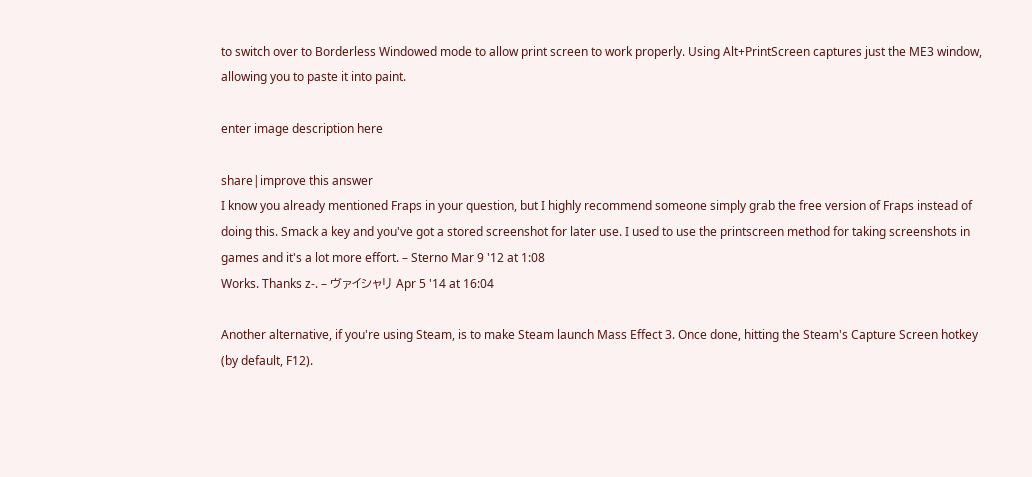to switch over to Borderless Windowed mode to allow print screen to work properly. Using Alt+PrintScreen captures just the ME3 window, allowing you to paste it into paint.

enter image description here

share|improve this answer
I know you already mentioned Fraps in your question, but I highly recommend someone simply grab the free version of Fraps instead of doing this. Smack a key and you've got a stored screenshot for later use. I used to use the printscreen method for taking screenshots in games and it's a lot more effort. – Sterno Mar 9 '12 at 1:08
Works. Thanks z-. – ヴァイシャリ Apr 5 '14 at 16:04

Another alternative, if you're using Steam, is to make Steam launch Mass Effect 3. Once done, hitting the Steam's Capture Screen hotkey (by default, F12).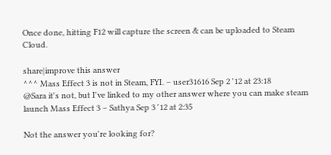Once done, hitting F12 will capture the screen & can be uploaded to Steam Cloud.

share|improve this answer
^^^ Mass Effect 3 is not in Steam, FYI. – user31616 Sep 2 '12 at 23:18
@Sara it's not, but I've linked to my other answer where you can make steam launch Mass Effect 3 – Sathya Sep 3 '12 at 2:35

Not the answer you're looking for?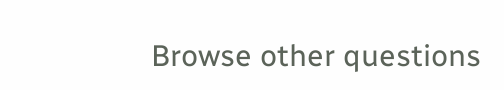Browse other questions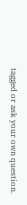tagged or ask your own question.